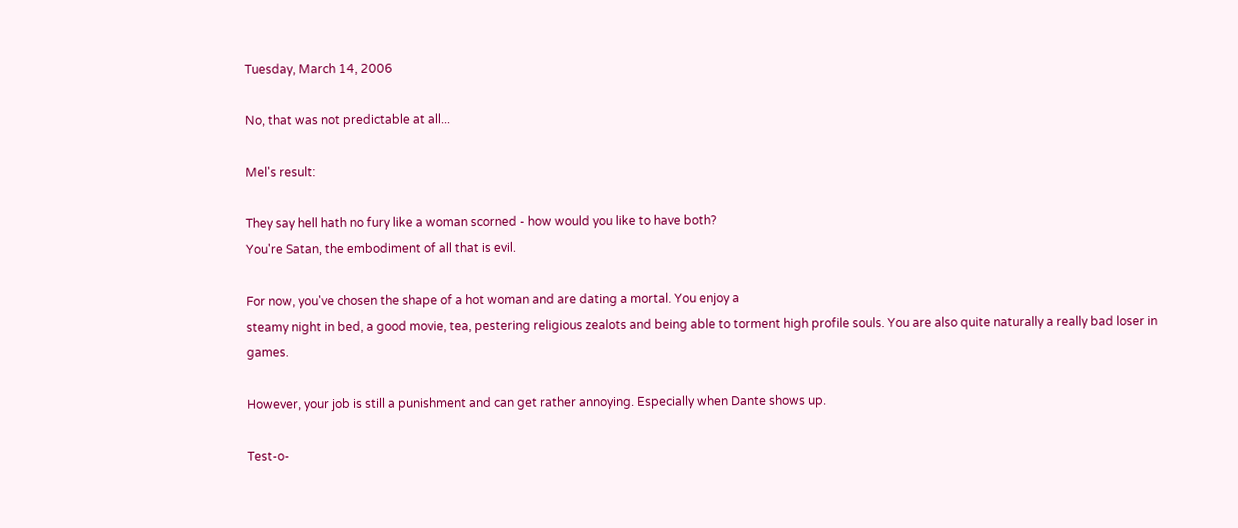Tuesday, March 14, 2006

No, that was not predictable at all...

Mel's result:

They say hell hath no fury like a woman scorned - how would you like to have both?
You're Satan, the embodiment of all that is evil.

For now, you've chosen the shape of a hot woman and are dating a mortal. You enjoy a
steamy night in bed, a good movie, tea, pestering religious zealots and being able to torment high profile souls. You are also quite naturally a really bad loser in games.

However, your job is still a punishment and can get rather annoying. Especially when Dante shows up.

Test-o-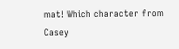mat! Which character from Casey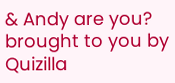& Andy are you?
brought to you by Quizilla